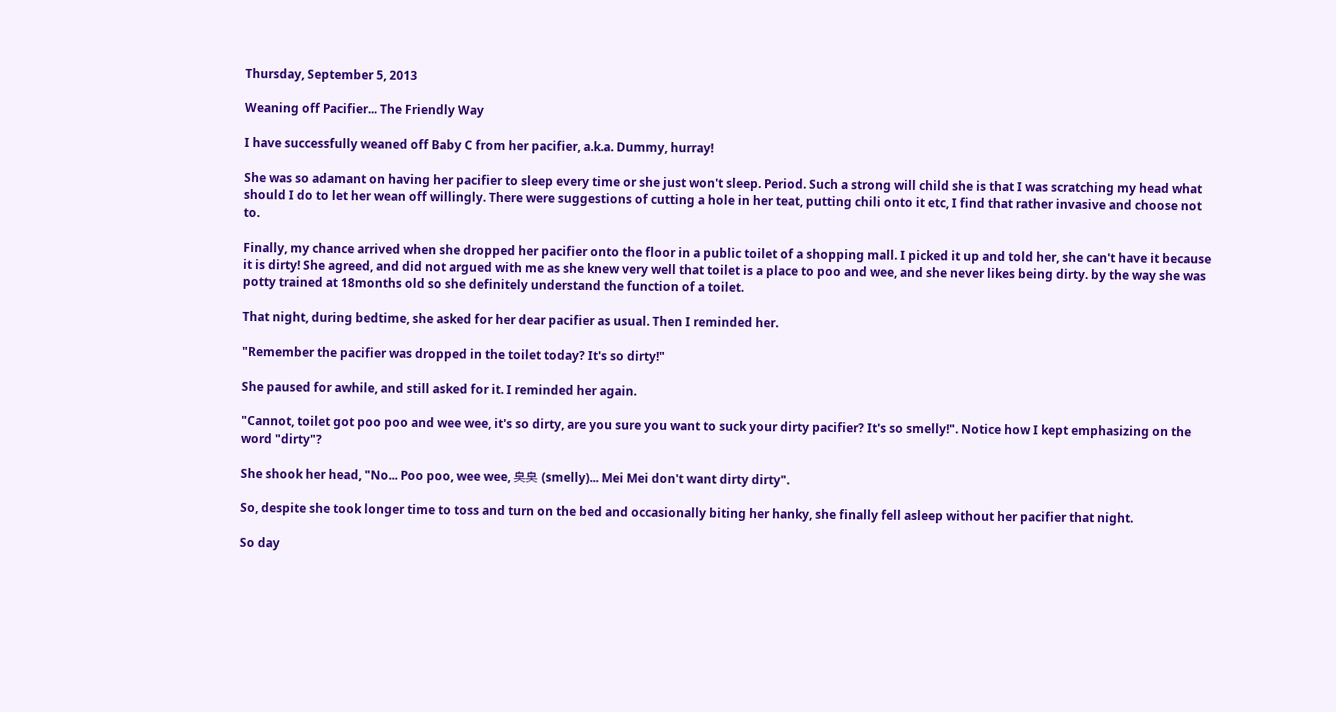Thursday, September 5, 2013

Weaning off Pacifier... The Friendly Way

I have successfully weaned off Baby C from her pacifier, a.k.a. Dummy, hurray!

She was so adamant on having her pacifier to sleep every time or she just won't sleep. Period. Such a strong will child she is that I was scratching my head what should I do to let her wean off willingly. There were suggestions of cutting a hole in her teat, putting chili onto it etc, I find that rather invasive and choose not to.

Finally, my chance arrived when she dropped her pacifier onto the floor in a public toilet of a shopping mall. I picked it up and told her, she can't have it because it is dirty! She agreed, and did not argued with me as she knew very well that toilet is a place to poo and wee, and she never likes being dirty. by the way she was potty trained at 18months old so she definitely understand the function of a toilet.

That night, during bedtime, she asked for her dear pacifier as usual. Then I reminded her.

"Remember the pacifier was dropped in the toilet today? It's so dirty!"

She paused for awhile, and still asked for it. I reminded her again.

"Cannot, toilet got poo poo and wee wee, it's so dirty, are you sure you want to suck your dirty pacifier? It's so smelly!". Notice how I kept emphasizing on the word "dirty"?

She shook her head, "No... Poo poo, wee wee, 臭臭 (smelly)... Mei Mei don't want dirty dirty".

So, despite she took longer time to toss and turn on the bed and occasionally biting her hanky, she finally fell asleep without her pacifier that night.

So day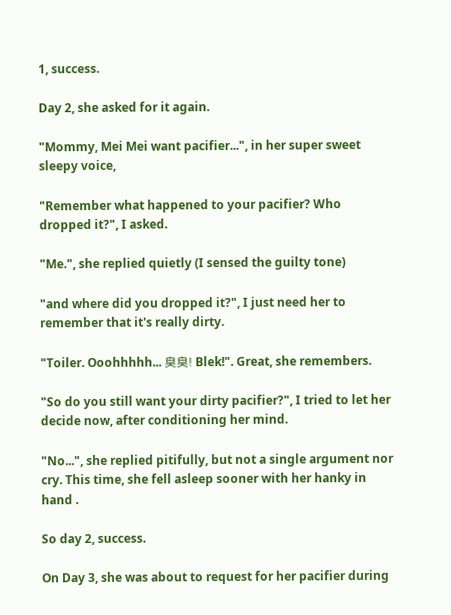1, success.

Day 2, she asked for it again.

"Mommy, Mei Mei want pacifier...", in her super sweet sleepy voice,

"Remember what happened to your pacifier? Who dropped it?", I asked.

"Me.", she replied quietly (I sensed the guilty tone)

"and where did you dropped it?", I just need her to remember that it's really dirty.

"Toiler. Ooohhhhh... 臭臭! Blek!". Great, she remembers.

"So do you still want your dirty pacifier?", I tried to let her decide now, after conditioning her mind.

"No...", she replied pitifully, but not a single argument nor cry. This time, she fell asleep sooner with her hanky in hand .

So day 2, success.

On Day 3, she was about to request for her pacifier during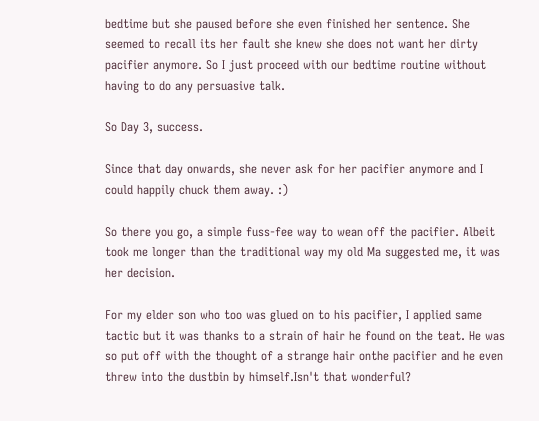bedtime but she paused before she even finished her sentence. She seemed to recall its her fault she knew she does not want her dirty pacifier anymore. So I just proceed with our bedtime routine without having to do any persuasive talk.

So Day 3, success.

Since that day onwards, she never ask for her pacifier anymore and I could happily chuck them away. :)

So there you go, a simple fuss-fee way to wean off the pacifier. Albeit took me longer than the traditional way my old Ma suggested me, it was her decision.

For my elder son who too was glued on to his pacifier, I applied same tactic but it was thanks to a strain of hair he found on the teat. He was so put off with the thought of a strange hair onthe pacifier and he even threw into the dustbin by himself.Isn't that wonderful?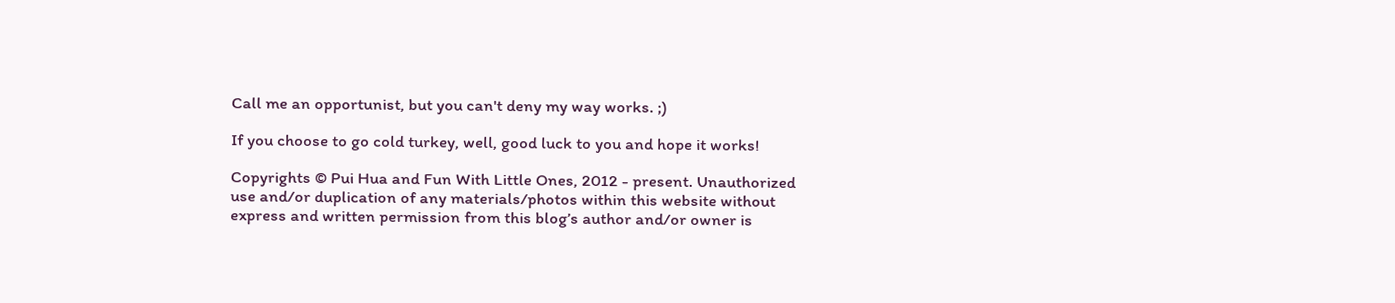Call me an opportunist, but you can't deny my way works. ;)

If you choose to go cold turkey, well, good luck to you and hope it works!

Copyrights © Pui Hua and Fun With Little Ones, 2012 - present. Unauthorized use and/or duplication of any materials/photos within this website without express and written permission from this blog’s author and/or owner is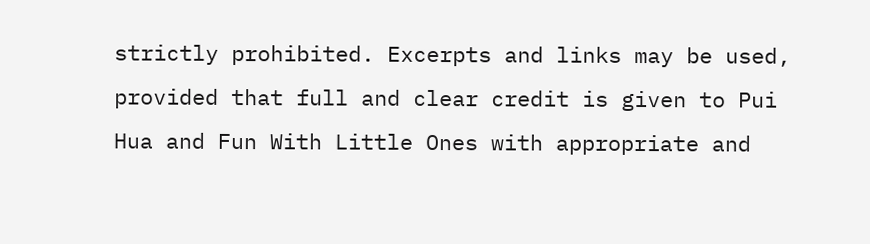strictly prohibited. Excerpts and links may be used, provided that full and clear credit is given to Pui Hua and Fun With Little Ones with appropriate and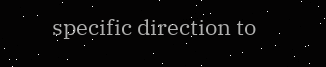specific direction to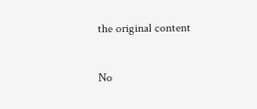the original content

No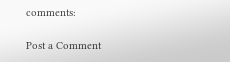comments:

Post a Comment